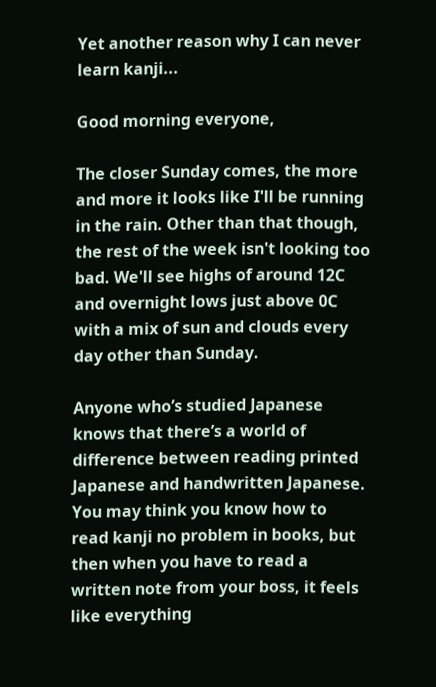Yet another reason why I can never learn kanji...

Good morning everyone,

The closer Sunday comes, the more and more it looks like I'll be running in the rain. Other than that though, the rest of the week isn't looking too bad. We'll see highs of around 12C and overnight lows just above 0C with a mix of sun and clouds every day other than Sunday.

Anyone who’s studied Japanese knows that there’s a world of difference between reading printed Japanese and handwritten Japanese. You may think you know how to read kanji no problem in books, but then when you have to read a written note from your boss, it feels like everything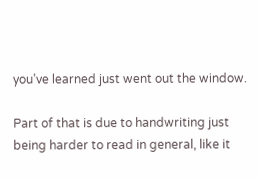you’ve learned just went out the window.

Part of that is due to handwriting just being harder to read in general, like it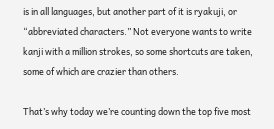is in all languages, but another part of it is ryakuji, or “abbreviated characters.” Not everyone wants to write kanji with a million strokes, so some shortcuts are taken, some of which are crazier than others.

That’s why today we’re counting down the top five most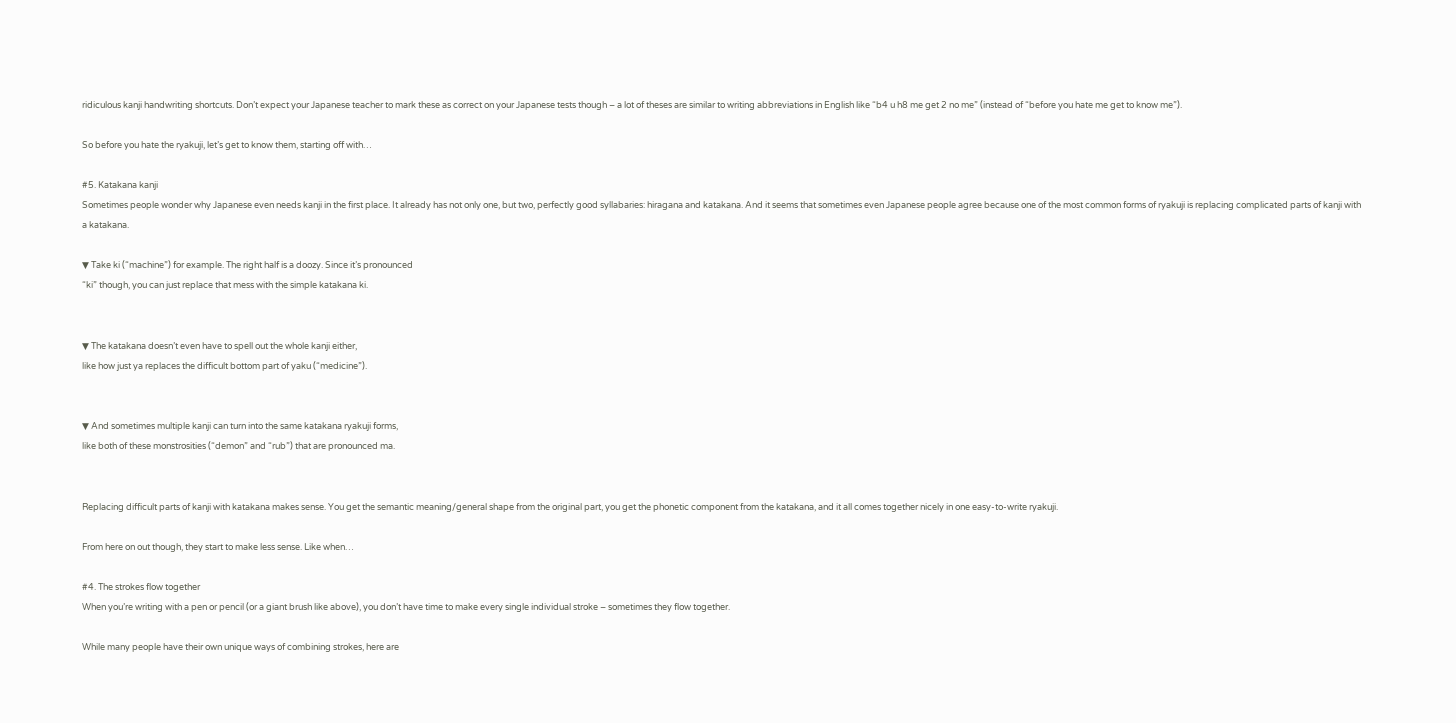ridiculous kanji handwriting shortcuts. Don’t expect your Japanese teacher to mark these as correct on your Japanese tests though – a lot of theses are similar to writing abbreviations in English like “b4 u h8 me get 2 no me” (instead of “before you hate me get to know me”).

So before you hate the ryakuji, let’s get to know them, starting off with…

#5. Katakana kanji
Sometimes people wonder why Japanese even needs kanji in the first place. It already has not only one, but two, perfectly good syllabaries: hiragana and katakana. And it seems that sometimes even Japanese people agree because one of the most common forms of ryakuji is replacing complicated parts of kanji with a katakana.

▼ Take ki (“machine”) for example. The right half is a doozy. Since it’s pronounced
“ki” though, you can just replace that mess with the simple katakana ki.


▼ The katakana doesn’t even have to spell out the whole kanji either,
like how just ya replaces the difficult bottom part of yaku (“medicine”).


▼ And sometimes multiple kanji can turn into the same katakana ryakuji forms,
like both of these monstrosities (“demon” and “rub”) that are pronounced ma.


Replacing difficult parts of kanji with katakana makes sense. You get the semantic meaning/general shape from the original part, you get the phonetic component from the katakana, and it all comes together nicely in one easy-to-write ryakuji.

From here on out though, they start to make less sense. Like when…

#4. The strokes flow together
When you’re writing with a pen or pencil (or a giant brush like above), you don’t have time to make every single individual stroke – sometimes they flow together.

While many people have their own unique ways of combining strokes, here are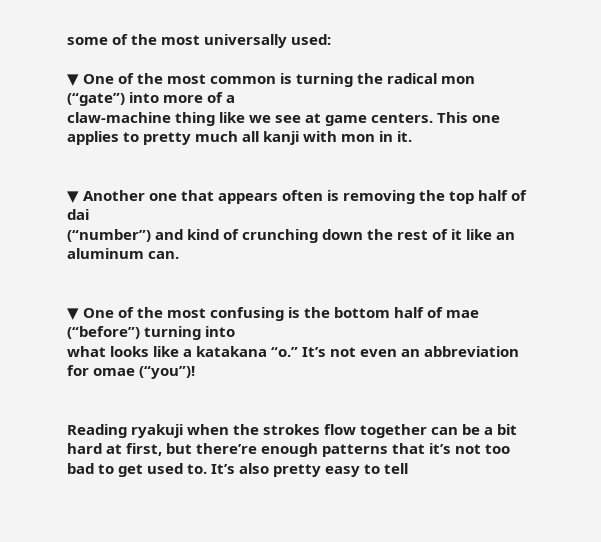some of the most universally used:

▼ One of the most common is turning the radical mon (“gate”) into more of a
claw-machine thing like we see at game centers. This one applies to pretty much all kanji with mon in it.


▼ Another one that appears often is removing the top half of dai
(“number”) and kind of crunching down the rest of it like an aluminum can.


▼ One of the most confusing is the bottom half of mae (“before”) turning into
what looks like a katakana “o.” It’s not even an abbreviation for omae (“you”)!


Reading ryakuji when the strokes flow together can be a bit hard at first, but there’re enough patterns that it’s not too bad to get used to. It’s also pretty easy to tell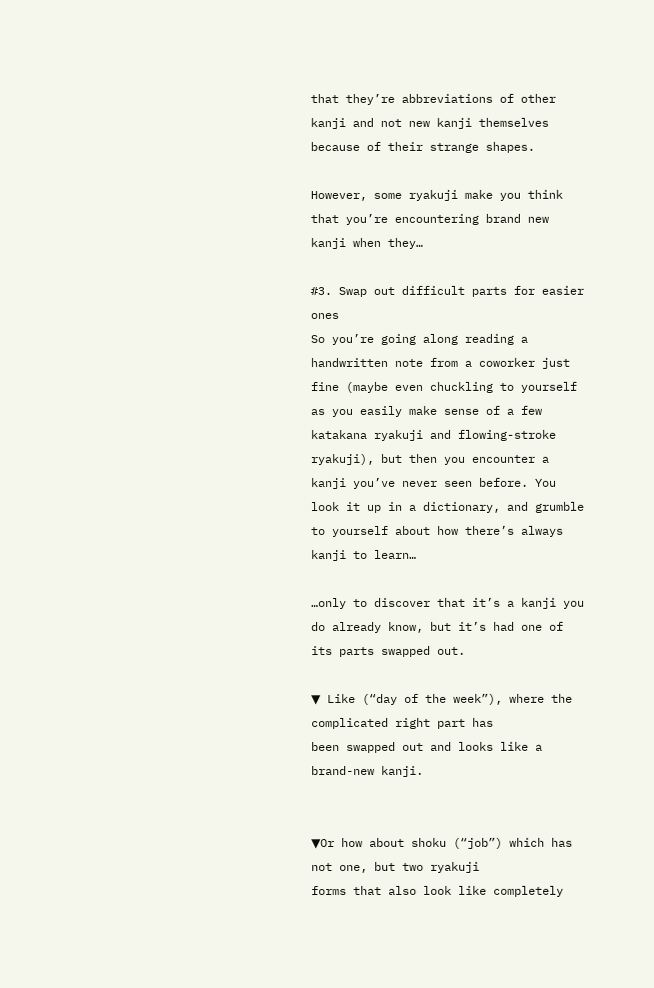that they’re abbreviations of other kanji and not new kanji themselves because of their strange shapes.

However, some ryakuji make you think that you’re encountering brand new kanji when they…

#3. Swap out difficult parts for easier ones
So you’re going along reading a handwritten note from a coworker just fine (maybe even chuckling to yourself as you easily make sense of a few katakana ryakuji and flowing-stroke ryakuji), but then you encounter a kanji you’ve never seen before. You look it up in a dictionary, and grumble to yourself about how there’s always kanji to learn…

…only to discover that it’s a kanji you do already know, but it’s had one of its parts swapped out.

▼ Like (“day of the week”), where the complicated right part has
been swapped out and looks like a brand-new kanji.


▼Or how about shoku (“job”) which has not one, but two ryakuji
forms that also look like completely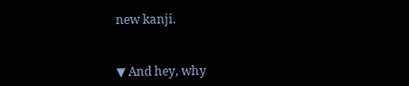new kanji.


▼ And hey, why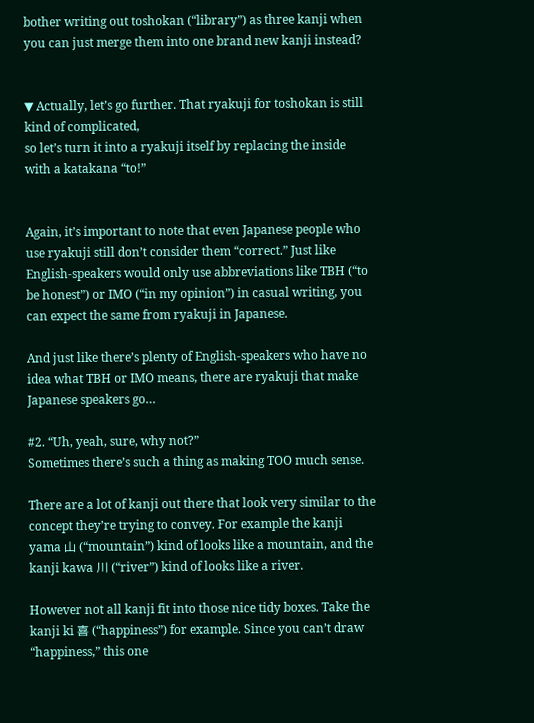bother writing out toshokan (“library”) as three kanji when
you can just merge them into one brand new kanji instead?


▼ Actually, let’s go further. That ryakuji for toshokan is still kind of complicated,
so let’s turn it into a ryakuji itself by replacing the inside with a katakana “to!”


Again, it’s important to note that even Japanese people who use ryakuji still don’t consider them “correct.” Just like English-speakers would only use abbreviations like TBH (“to be honest”) or IMO (“in my opinion”) in casual writing, you can expect the same from ryakuji in Japanese.

And just like there’s plenty of English-speakers who have no idea what TBH or IMO means, there are ryakuji that make Japanese speakers go…

#2. “Uh, yeah, sure, why not?”
Sometimes there’s such a thing as making TOO much sense.

There are a lot of kanji out there that look very similar to the concept they’re trying to convey. For example the kanji yama 山 (“mountain”) kind of looks like a mountain, and the kanji kawa 川 (“river”) kind of looks like a river.

However not all kanji fit into those nice tidy boxes. Take the kanji ki 喜 (“happiness”) for example. Since you can’t draw “happiness,” this one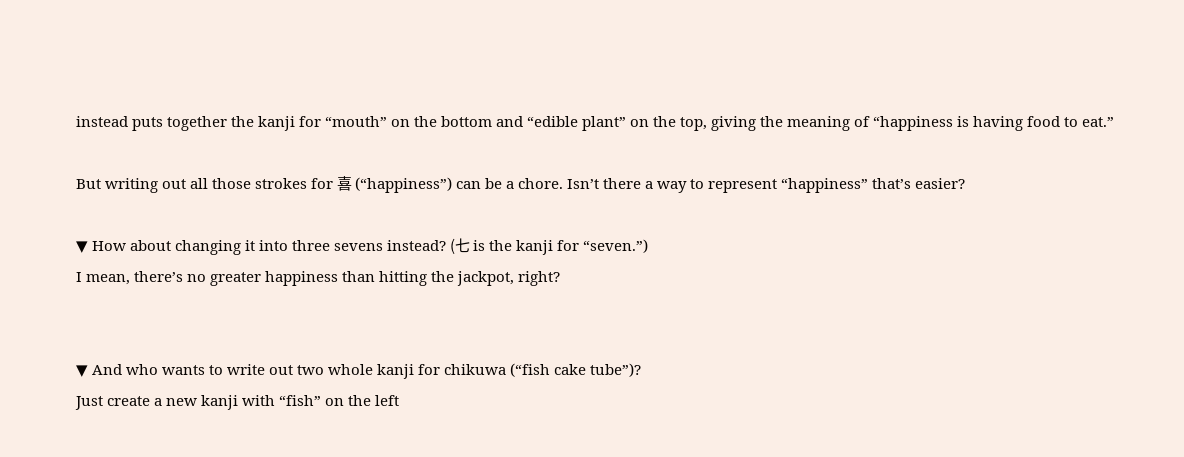instead puts together the kanji for “mouth” on the bottom and “edible plant” on the top, giving the meaning of “happiness is having food to eat.”

But writing out all those strokes for 喜 (“happiness”) can be a chore. Isn’t there a way to represent “happiness” that’s easier?

▼ How about changing it into three sevens instead? (七 is the kanji for “seven.”)
I mean, there’s no greater happiness than hitting the jackpot, right?


▼ And who wants to write out two whole kanji for chikuwa (“fish cake tube”)?
Just create a new kanji with “fish” on the left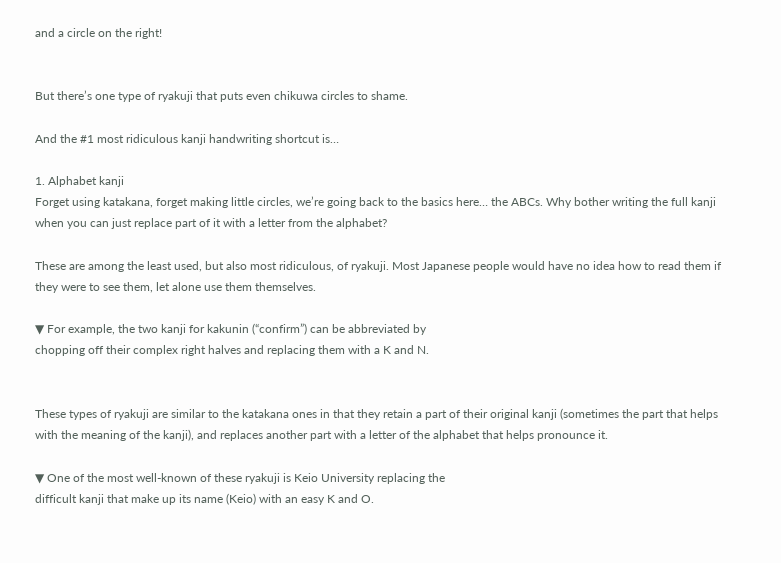and a circle on the right!


But there’s one type of ryakuji that puts even chikuwa circles to shame.

And the #1 most ridiculous kanji handwriting shortcut is…

1. Alphabet kanji
Forget using katakana, forget making little circles, we’re going back to the basics here… the ABCs. Why bother writing the full kanji when you can just replace part of it with a letter from the alphabet?

These are among the least used, but also most ridiculous, of ryakuji. Most Japanese people would have no idea how to read them if they were to see them, let alone use them themselves.

▼ For example, the two kanji for kakunin (“confirm”) can be abbreviated by
chopping off their complex right halves and replacing them with a K and N.


These types of ryakuji are similar to the katakana ones in that they retain a part of their original kanji (sometimes the part that helps with the meaning of the kanji), and replaces another part with a letter of the alphabet that helps pronounce it.

▼ One of the most well-known of these ryakuji is Keio University replacing the
difficult kanji that make up its name (Keio) with an easy K and O.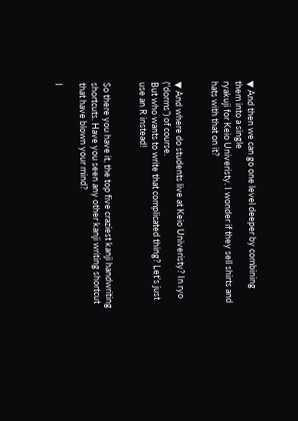▼ And then we can go one level deeper by combining them into a single
ryakuji for Keio Univeristy. I wonder if they sell shirts and hats with that on it?


▼ And where do students live at Keio Univeristy? In ryo (“dorms”) of course.
But who wants to write that complicated thing? Let’s just use an R instead!


So there you have it, the top five craziest kanji handwriting shortcuts. Have you seen any other kanji writing shortcut that have blown your mind?

I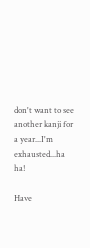don't want to see another kanji for a year...I'm exhausted...ha ha!

Have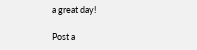a great day!

Post a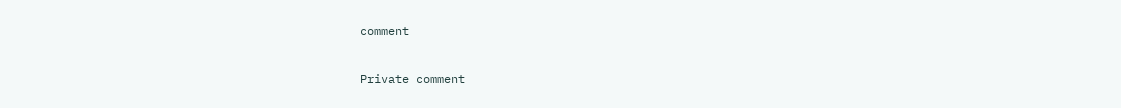comment

Private comment